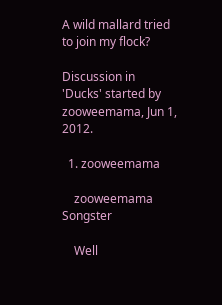A wild mallard tried to join my flock?

Discussion in 'Ducks' started by zooweemama, Jun 1, 2012.

  1. zooweemama

    zooweemama Songster

    Well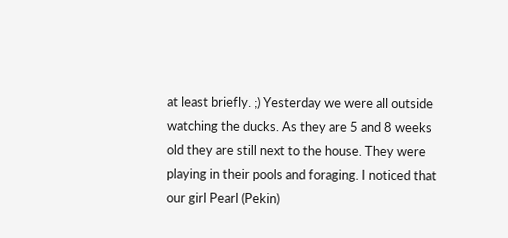at least briefly. ;) Yesterday we were all outside watching the ducks. As they are 5 and 8 weeks old they are still next to the house. They were playing in their pools and foraging. I noticed that our girl Pearl (Pekin)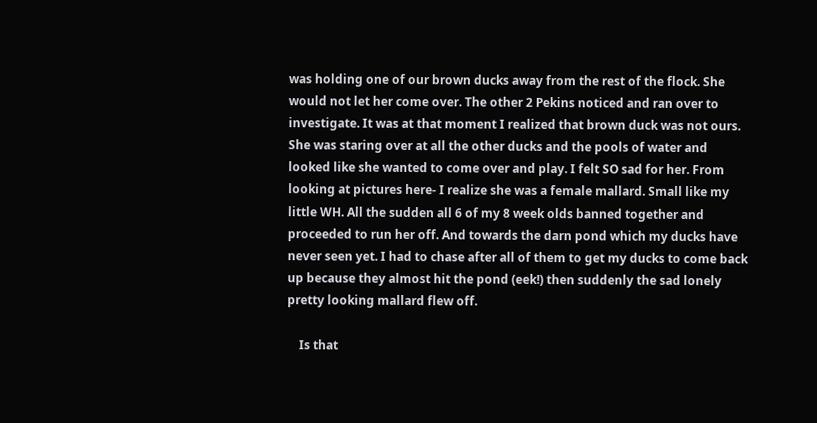was holding one of our brown ducks away from the rest of the flock. She would not let her come over. The other 2 Pekins noticed and ran over to investigate. It was at that moment I realized that brown duck was not ours. She was staring over at all the other ducks and the pools of water and looked like she wanted to come over and play. I felt SO sad for her. From looking at pictures here- I realize she was a female mallard. Small like my little WH. All the sudden all 6 of my 8 week olds banned together and proceeded to run her off. And towards the darn pond which my ducks have never seen yet. I had to chase after all of them to get my ducks to come back up because they almost hit the pond (eek!) then suddenly the sad lonely pretty looking mallard flew off.

    Is that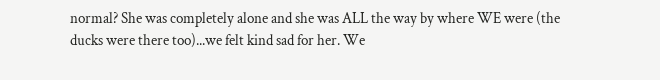normal? She was completely alone and she was ALL the way by where WE were (the ducks were there too)...we felt kind sad for her. We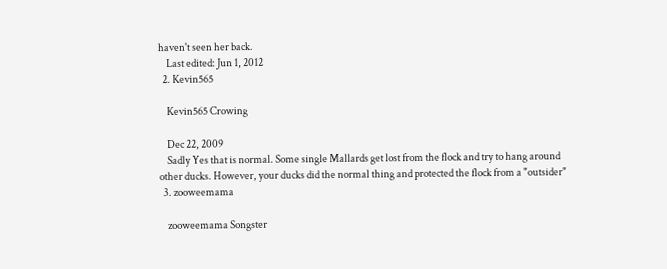haven't seen her back.
    Last edited: Jun 1, 2012
  2. Kevin565

    Kevin565 Crowing

    Dec 22, 2009
    Sadly Yes that is normal. Some single Mallards get lost from the flock and try to hang around other ducks. However, your ducks did the normal thing and protected the flock from a "outsider"
  3. zooweemama

    zooweemama Songster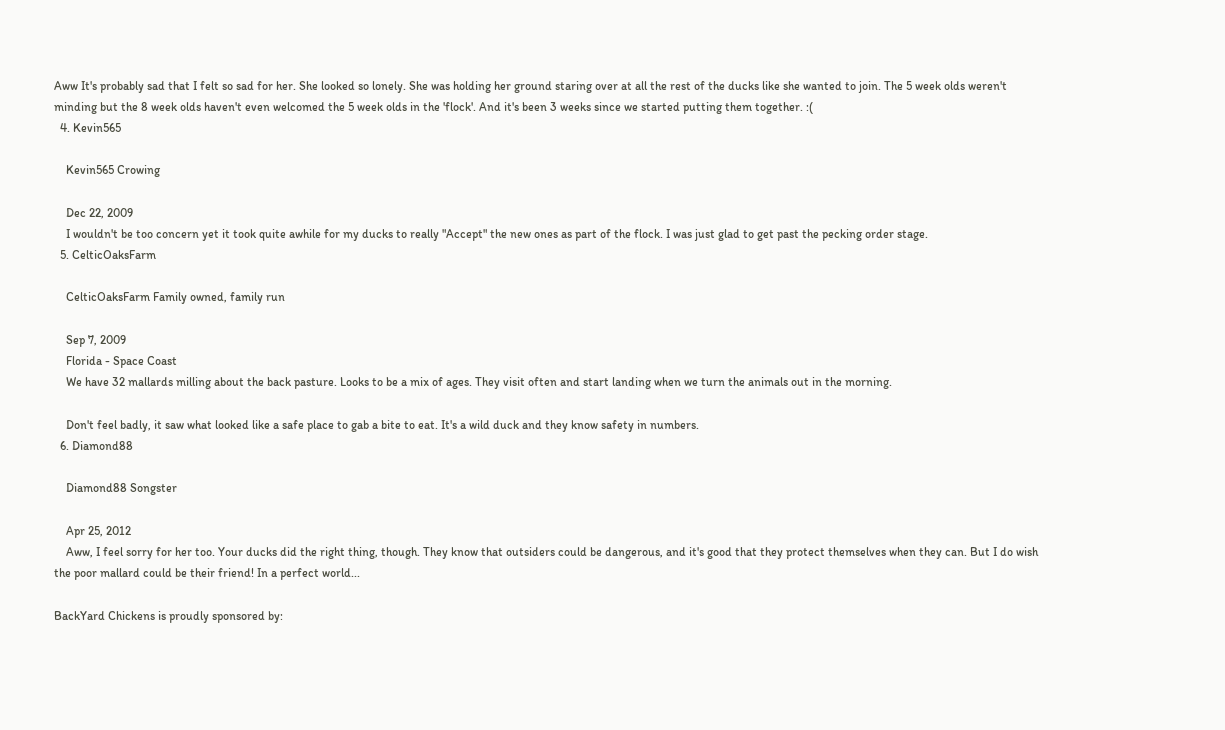Aww It's probably sad that I felt so sad for her. She looked so lonely. She was holding her ground staring over at all the rest of the ducks like she wanted to join. The 5 week olds weren't minding but the 8 week olds haven't even welcomed the 5 week olds in the 'flock'. And it's been 3 weeks since we started putting them together. :(
  4. Kevin565

    Kevin565 Crowing

    Dec 22, 2009
    I wouldn't be too concern yet it took quite awhile for my ducks to really "Accept" the new ones as part of the flock. I was just glad to get past the pecking order stage.
  5. CelticOaksFarm

    CelticOaksFarm Family owned, family run

    Sep 7, 2009
    Florida - Space Coast
    We have 32 mallards milling about the back pasture. Looks to be a mix of ages. They visit often and start landing when we turn the animals out in the morning.

    Don't feel badly, it saw what looked like a safe place to gab a bite to eat. It's a wild duck and they know safety in numbers.
  6. Diamond88

    Diamond88 Songster

    Apr 25, 2012
    Aww, I feel sorry for her too. Your ducks did the right thing, though. They know that outsiders could be dangerous, and it's good that they protect themselves when they can. But I do wish the poor mallard could be their friend! In a perfect world...

BackYard Chickens is proudly sponsored by: